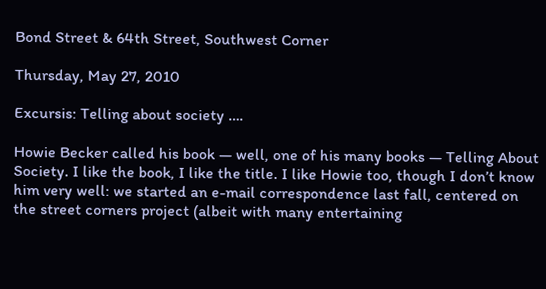Bond Street & 64th Street, Southwest Corner

Thursday, May 27, 2010

Excursis: Telling about society ….

Howie Becker called his book — well, one of his many books — Telling About Society. I like the book, I like the title. I like Howie too, though I don’t know him very well: we started an e-mail correspondence last fall, centered on the street corners project (albeit with many entertaining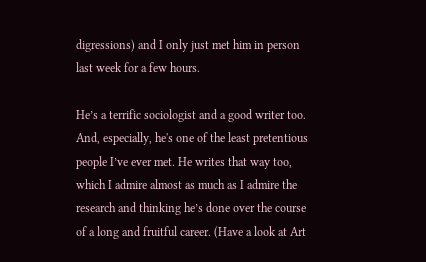digressions) and I only just met him in person last week for a few hours.

He’s a terrific sociologist and a good writer too. And, especially, he's one of the least pretentious people I’ve ever met. He writes that way too, which I admire almost as much as I admire the research and thinking he’s done over the course of a long and fruitful career. (Have a look at Art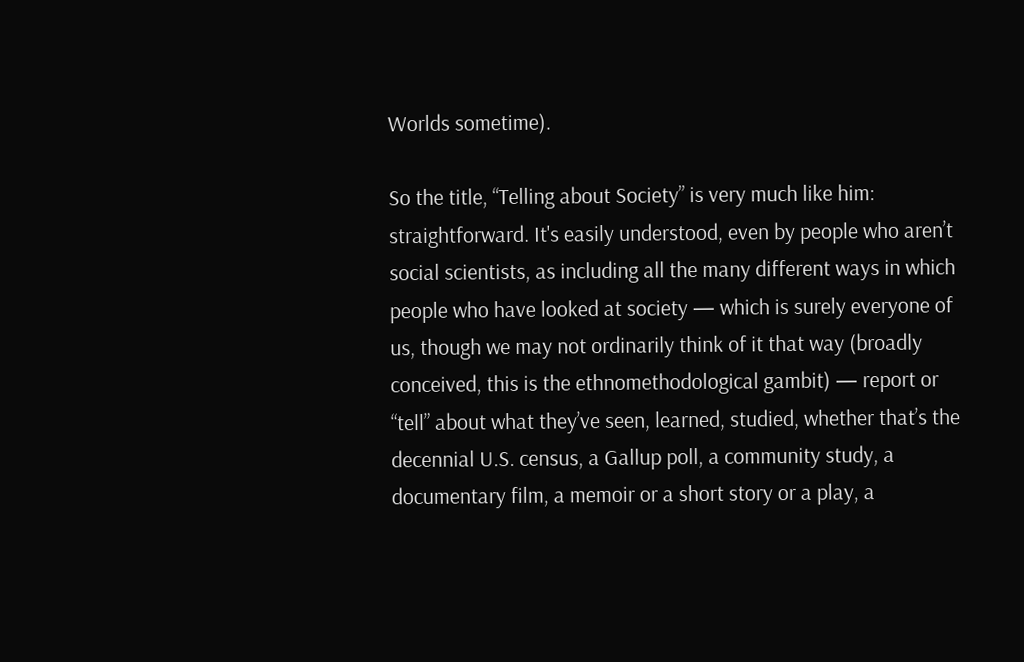Worlds sometime).

So the title, “Telling about Society” is very much like him: straightforward. It's easily understood, even by people who aren’t social scientists, as including all the many different ways in which people who have looked at society — which is surely everyone of us, though we may not ordinarily think of it that way (broadly conceived, this is the ethnomethodological gambit) — report or “tell” about what they’ve seen, learned, studied, whether that’s the decennial U.S. census, a Gallup poll, a community study, a documentary film, a memoir or a short story or a play, a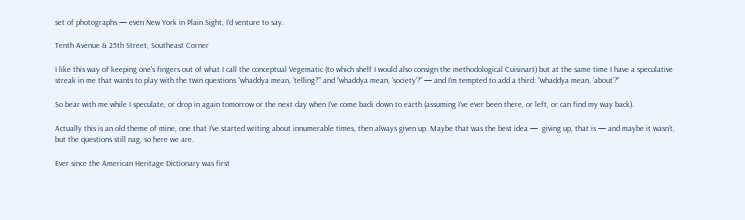set of photographs — even New York in Plain Sight, I’d venture to say.

Tenth Avenue & 25th Street, Southeast Corner

I like this way of keeping one's fingers out of what I call the conceptual Vegematic (to which shelf I would also consign the methodological Cuisinart) but at the same time I have a speculative streak in me that wants to play with the twin questions “whaddya mean, ‘telling?’” and “whaddya mean, ‘society’?” — and I’m tempted to add a third: “whaddya mean, ‘about’?”

So bear with me while I speculate, or drop in again tomorrow or the next day when I’ve come back down to earth (assuming I’ve ever been there, or left, or can find my way back).

Actually this is an old theme of mine, one that I’ve started writing about innumerable times, then always given up. Maybe that was the best idea —  giving up, that is — and maybe it wasn’t, but the questions still nag, so here we are.

Ever since the American Heritage Dictionary was first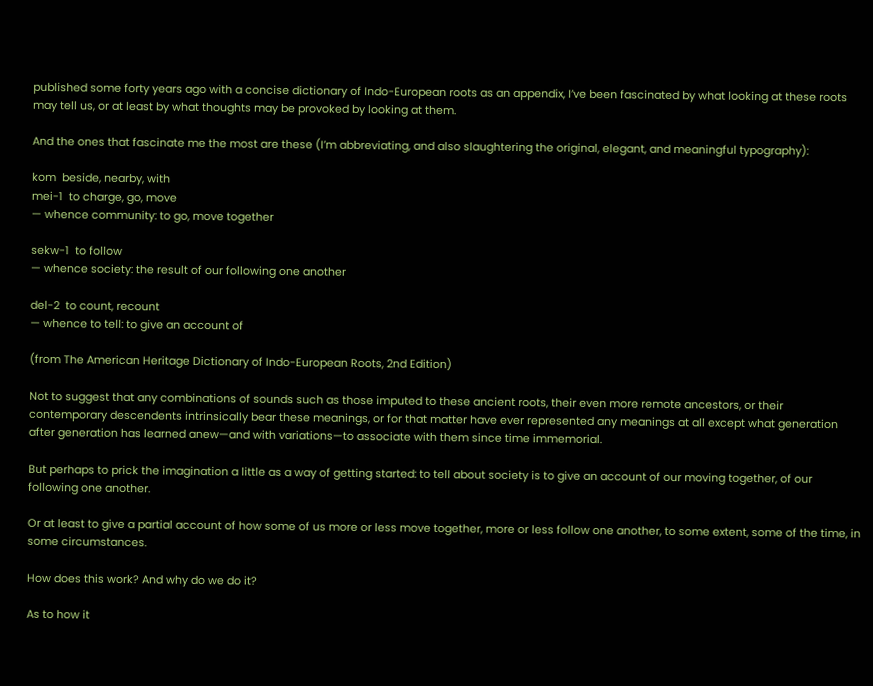published some forty years ago with a concise dictionary of Indo-European roots as an appendix, I’ve been fascinated by what looking at these roots may tell us, or at least by what thoughts may be provoked by looking at them.

And the ones that fascinate me the most are these (I’m abbreviating, and also slaughtering the original, elegant, and meaningful typography):

kom  beside, nearby, with
mei-1  to charge, go, move
— whence community: to go, move together

sekw-1  to follow
— whence society: the result of our following one another

del-2  to count, recount
— whence to tell: to give an account of

(from The American Heritage Dictionary of Indo-European Roots, 2nd Edition)

Not to suggest that any combinations of sounds such as those imputed to these ancient roots, their even more remote ancestors, or their contemporary descendents intrinsically bear these meanings, or for that matter have ever represented any meanings at all except what generation after generation has learned anew—and with variations—to associate with them since time immemorial.

But perhaps to prick the imagination a little as a way of getting started: to tell about society is to give an account of our moving together, of our following one another.

Or at least to give a partial account of how some of us more or less move together, more or less follow one another, to some extent, some of the time, in some circumstances.

How does this work? And why do we do it?

As to how it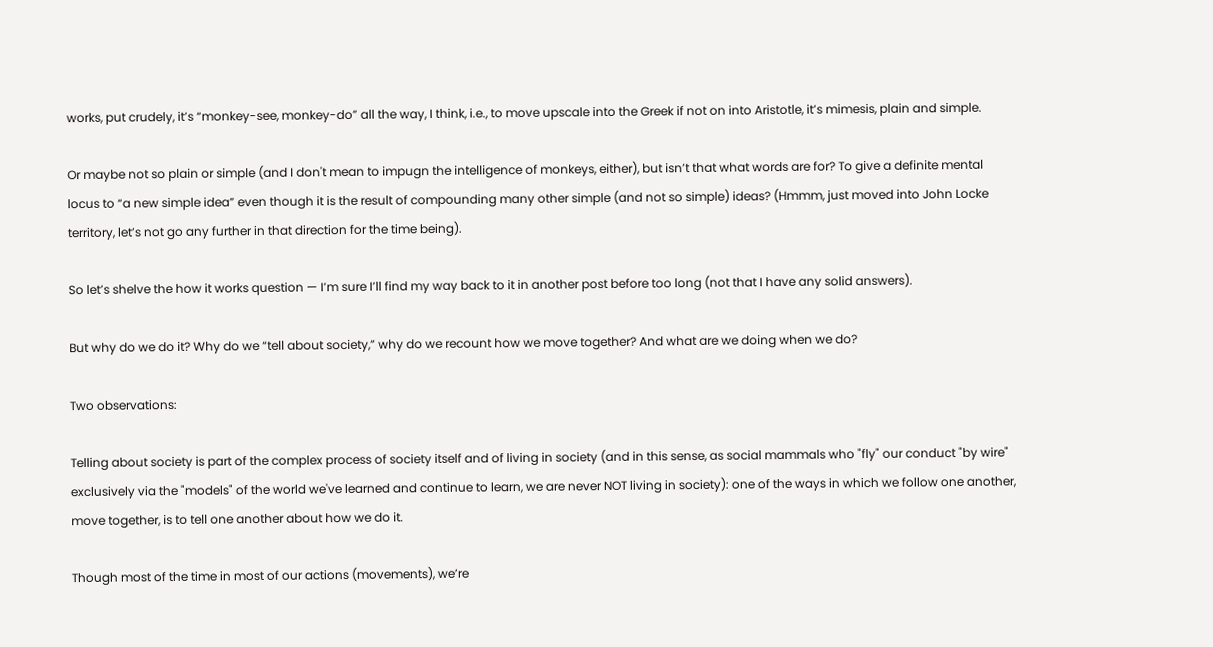works, put crudely, it’s “monkey-see, monkey-do” all the way, I think, i.e., to move upscale into the Greek if not on into Aristotle, it’s mimesis, plain and simple.

Or maybe not so plain or simple (and I don't mean to impugn the intelligence of monkeys, either), but isn’t that what words are for? To give a definite mental locus to “a new simple idea” even though it is the result of compounding many other simple (and not so simple) ideas? (Hmmm, just moved into John Locke territory, let’s not go any further in that direction for the time being).

So let’s shelve the how it works question — I’m sure I’ll find my way back to it in another post before too long (not that I have any solid answers).

But why do we do it? Why do we “tell about society,” why do we recount how we move together? And what are we doing when we do?

Two observations:

Telling about society is part of the complex process of society itself and of living in society (and in this sense, as social mammals who "fly" our conduct "by wire" exclusively via the "models" of the world we've learned and continue to learn, we are never NOT living in society): one of the ways in which we follow one another, move together, is to tell one another about how we do it.

Though most of the time in most of our actions (movements), we’re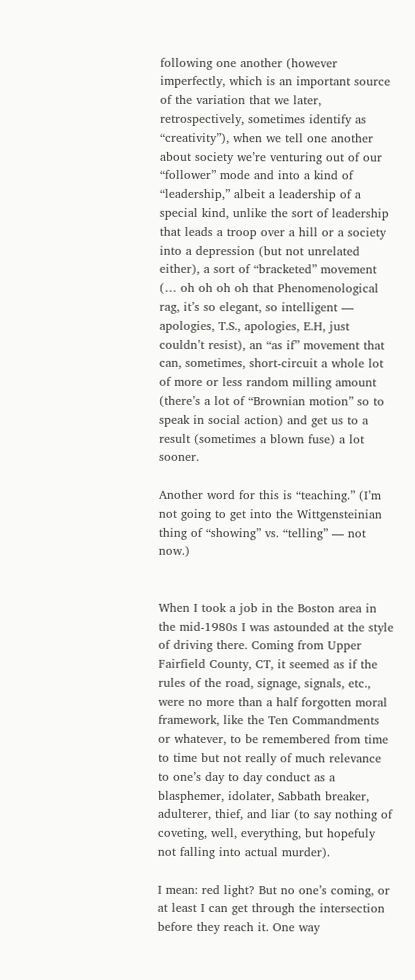following one another (however imperfectly, which is an important source of the variation that we later, retrospectively, sometimes identify as “creativity”), when we tell one another about society we’re venturing out of our “follower” mode and into a kind of “leadership,” albeit a leadership of a special kind, unlike the sort of leadership that leads a troop over a hill or a society into a depression (but not unrelated either), a sort of “bracketed” movement (… oh oh oh oh that Phenomenological rag, it’s so elegant, so intelligent — apologies, T.S., apologies, E.H, just couldn’t resist), an “as if” movement that can, sometimes, short-circuit a whole lot of more or less random milling amount (there’s a lot of “Brownian motion” so to speak in social action) and get us to a result (sometimes a blown fuse) a lot sooner.

Another word for this is “teaching.” (I’m not going to get into the Wittgensteinian thing of “showing” vs. “telling” — not now.)


When I took a job in the Boston area in the mid-1980s I was astounded at the style of driving there. Coming from Upper Fairfield County, CT, it seemed as if the rules of the road, signage, signals, etc., were no more than a half forgotten moral framework, like the Ten Commandments or whatever, to be remembered from time to time but not really of much relevance to one’s day to day conduct as a blasphemer, idolater, Sabbath breaker, adulterer, thief, and liar (to say nothing of coveting, well, everything, but hopefuly not falling into actual murder).

I mean: red light? But no one’s coming, or at least I can get through the intersection before they reach it. One way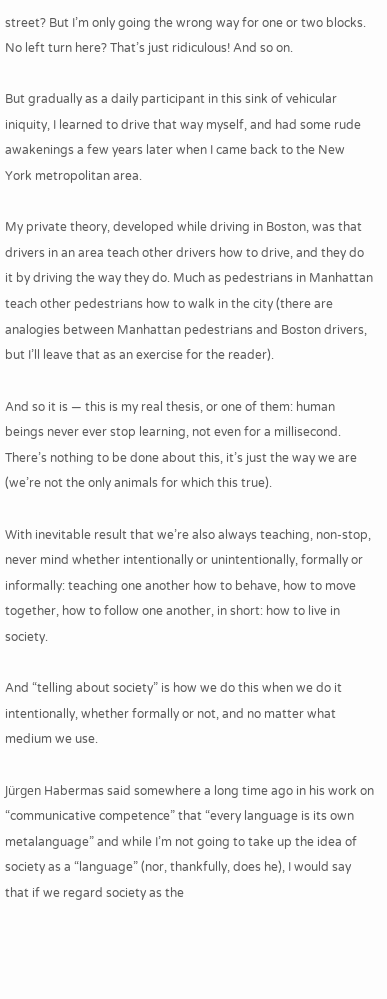street? But I’m only going the wrong way for one or two blocks. No left turn here? That’s just ridiculous! And so on.

But gradually as a daily participant in this sink of vehicular iniquity, I learned to drive that way myself, and had some rude awakenings a few years later when I came back to the New York metropolitan area.

My private theory, developed while driving in Boston, was that drivers in an area teach other drivers how to drive, and they do it by driving the way they do. Much as pedestrians in Manhattan teach other pedestrians how to walk in the city (there are analogies between Manhattan pedestrians and Boston drivers, but I’ll leave that as an exercise for the reader).

And so it is — this is my real thesis, or one of them: human beings never ever stop learning, not even for a millisecond. There’s nothing to be done about this, it’s just the way we are (we’re not the only animals for which this true).

With inevitable result that we’re also always teaching, non-stop, never mind whether intentionally or unintentionally, formally or informally: teaching one another how to behave, how to move together, how to follow one another, in short: how to live in society.

And “telling about society” is how we do this when we do it intentionally, whether formally or not, and no matter what medium we use.

Jürgen Habermas said somewhere a long time ago in his work on “communicative competence” that “every language is its own metalanguage” and while I’m not going to take up the idea of society as a “language” (nor, thankfully, does he), I would say that if we regard society as the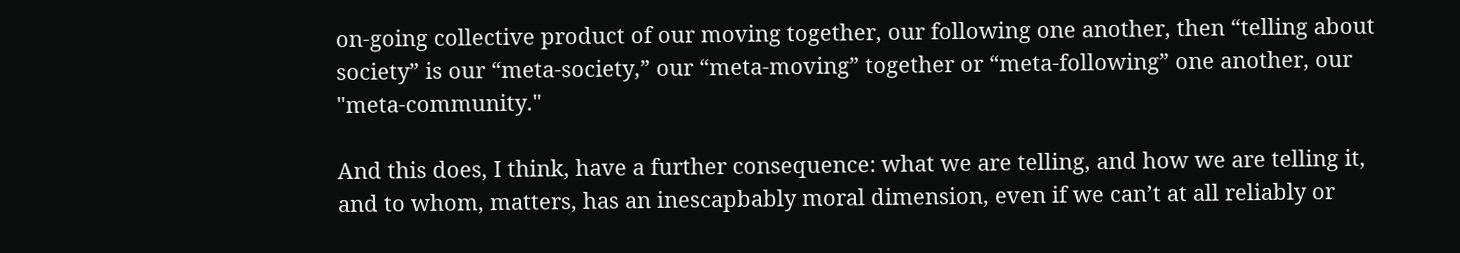on-going collective product of our moving together, our following one another, then “telling about society” is our “meta-society,” our “meta-moving” together or “meta-following” one another, our "meta-community."

And this does, I think, have a further consequence: what we are telling, and how we are telling it, and to whom, matters, has an inescapbably moral dimension, even if we can’t at all reliably or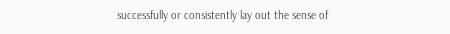successfully or consistently lay out the sense of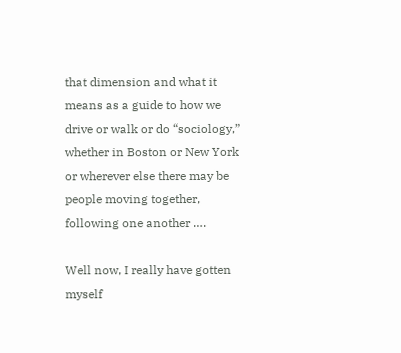that dimension and what it means as a guide to how we drive or walk or do “sociology,” whether in Boston or New York or wherever else there may be people moving together, following one another ….

Well now, I really have gotten myself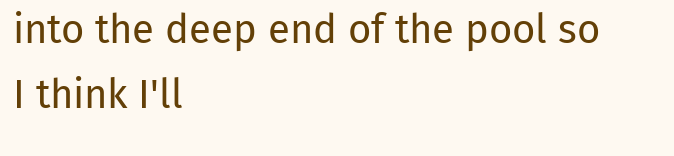into the deep end of the pool so I think I'll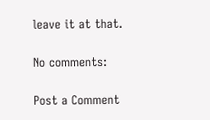leave it at that.

No comments:

Post a Comment